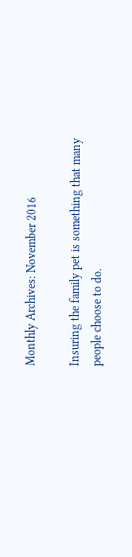Monthly Archives: November 2016

Insuring the family pet is something that many people choose to do.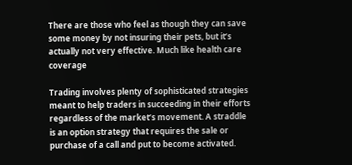There are those who feel as though they can save some money by not insuring their pets, but it’s actually not very effective. Much like health care coverage

Trading involves plenty of sophisticated strategies meant to help traders in succeeding in their efforts regardless of the market’s movement. A straddle is an option strategy that requires the sale or purchase of a call and put to become activated.